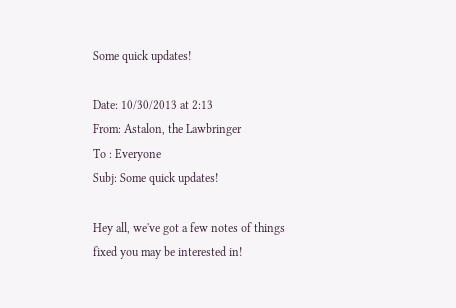Some quick updates!

Date: 10/30/2013 at 2:13
From: Astalon, the Lawbringer
To : Everyone
Subj: Some quick updates!

Hey all, we've got a few notes of things fixed you may be interested in!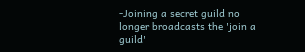-Joining a secret guild no longer broadcasts the 'join a guild'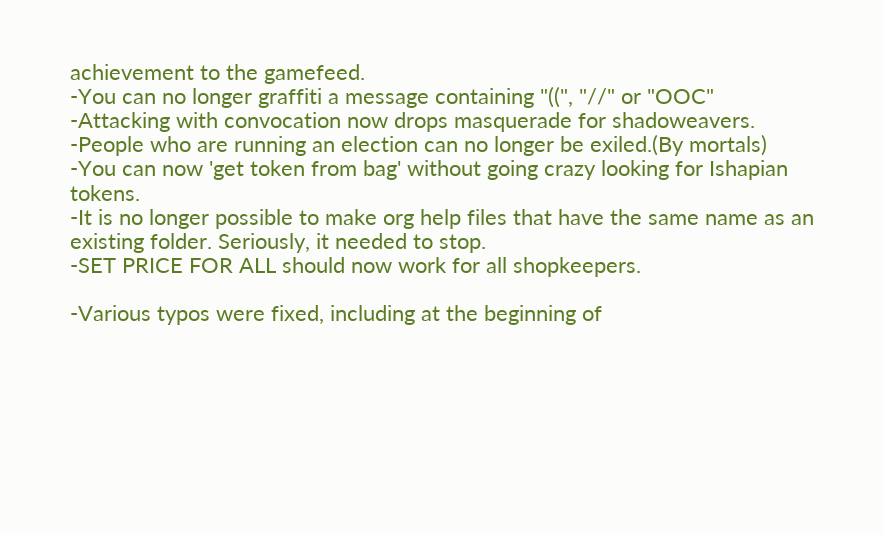achievement to the gamefeed.
-You can no longer graffiti a message containing "((", "//" or "OOC"
-Attacking with convocation now drops masquerade for shadoweavers.
-People who are running an election can no longer be exiled.(By mortals)
-You can now 'get token from bag' without going crazy looking for Ishapian tokens.
-It is no longer possible to make org help files that have the same name as an existing folder. Seriously, it needed to stop.
-SET PRICE FOR ALL should now work for all shopkeepers.

-Various typos were fixed, including at the beginning of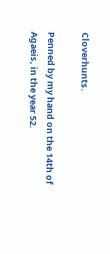Cloverhunts.

Penned by my hand on the 14th of Agaeis, in the year 52.